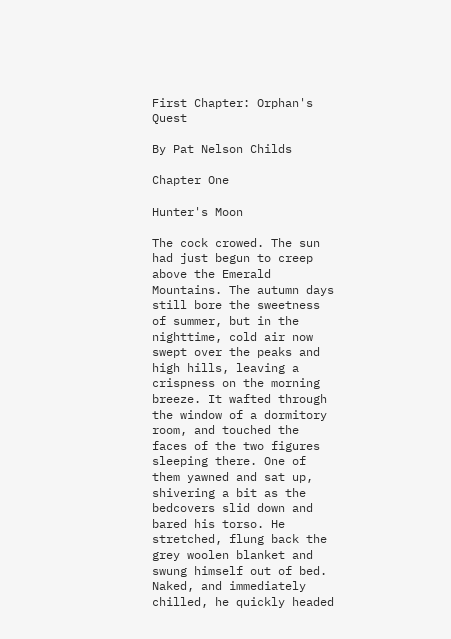First Chapter: Orphan's Quest

By Pat Nelson Childs

Chapter One

Hunter's Moon

The cock crowed. The sun had just begun to creep above the Emerald Mountains. The autumn days still bore the sweetness of summer, but in the nighttime, cold air now swept over the peaks and high hills, leaving a crispness on the morning breeze. It wafted through the window of a dormitory room, and touched the faces of the two figures sleeping there. One of them yawned and sat up, shivering a bit as the bedcovers slid down and bared his torso. He stretched, flung back the grey woolen blanket and swung himself out of bed. Naked, and immediately chilled, he quickly headed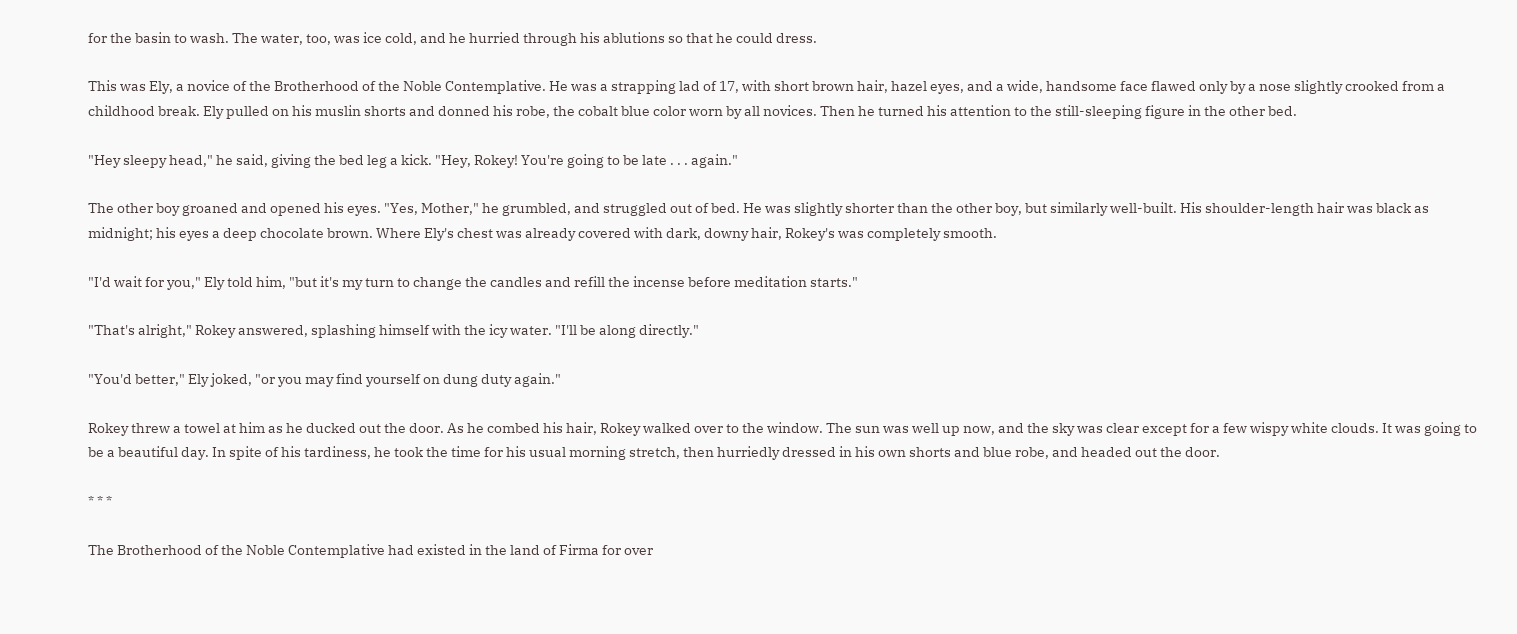for the basin to wash. The water, too, was ice cold, and he hurried through his ablutions so that he could dress.

This was Ely, a novice of the Brotherhood of the Noble Contemplative. He was a strapping lad of 17, with short brown hair, hazel eyes, and a wide, handsome face flawed only by a nose slightly crooked from a childhood break. Ely pulled on his muslin shorts and donned his robe, the cobalt blue color worn by all novices. Then he turned his attention to the still-sleeping figure in the other bed.

"Hey sleepy head," he said, giving the bed leg a kick. "Hey, Rokey! You're going to be late . . . again."

The other boy groaned and opened his eyes. "Yes, Mother," he grumbled, and struggled out of bed. He was slightly shorter than the other boy, but similarly well-built. His shoulder-length hair was black as midnight; his eyes a deep chocolate brown. Where Ely's chest was already covered with dark, downy hair, Rokey's was completely smooth.

"I'd wait for you," Ely told him, "but it's my turn to change the candles and refill the incense before meditation starts."

"That's alright," Rokey answered, splashing himself with the icy water. "I'll be along directly."

"You'd better," Ely joked, "or you may find yourself on dung duty again."

Rokey threw a towel at him as he ducked out the door. As he combed his hair, Rokey walked over to the window. The sun was well up now, and the sky was clear except for a few wispy white clouds. It was going to be a beautiful day. In spite of his tardiness, he took the time for his usual morning stretch, then hurriedly dressed in his own shorts and blue robe, and headed out the door.

* * *

The Brotherhood of the Noble Contemplative had existed in the land of Firma for over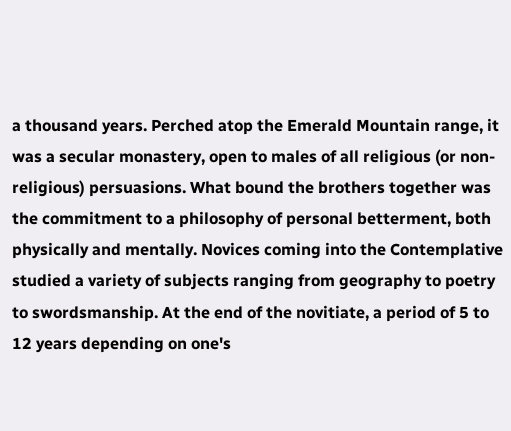a thousand years. Perched atop the Emerald Mountain range, it was a secular monastery, open to males of all religious (or non-religious) persuasions. What bound the brothers together was the commitment to a philosophy of personal betterment, both physically and mentally. Novices coming into the Contemplative studied a variety of subjects ranging from geography to poetry to swordsmanship. At the end of the novitiate, a period of 5 to 12 years depending on one's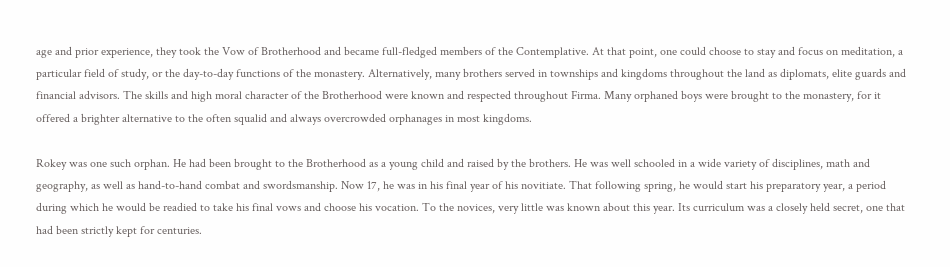age and prior experience, they took the Vow of Brotherhood and became full-fledged members of the Contemplative. At that point, one could choose to stay and focus on meditation, a particular field of study, or the day-to-day functions of the monastery. Alternatively, many brothers served in townships and kingdoms throughout the land as diplomats, elite guards and financial advisors. The skills and high moral character of the Brotherhood were known and respected throughout Firma. Many orphaned boys were brought to the monastery, for it offered a brighter alternative to the often squalid and always overcrowded orphanages in most kingdoms.

Rokey was one such orphan. He had been brought to the Brotherhood as a young child and raised by the brothers. He was well schooled in a wide variety of disciplines, math and geography, as well as hand-to-hand combat and swordsmanship. Now 17, he was in his final year of his novitiate. That following spring, he would start his preparatory year, a period during which he would be readied to take his final vows and choose his vocation. To the novices, very little was known about this year. Its curriculum was a closely held secret, one that had been strictly kept for centuries.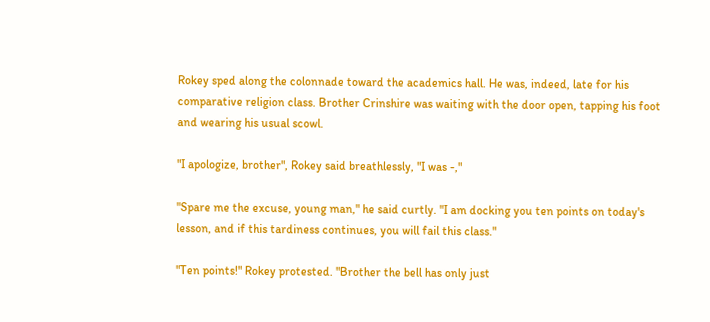Rokey sped along the colonnade toward the academics hall. He was, indeed, late for his comparative religion class. Brother Crinshire was waiting with the door open, tapping his foot and wearing his usual scowl.

"I apologize, brother", Rokey said breathlessly, "I was -,"

"Spare me the excuse, young man," he said curtly. "I am docking you ten points on today's lesson, and if this tardiness continues, you will fail this class."

"Ten points!" Rokey protested. "Brother the bell has only just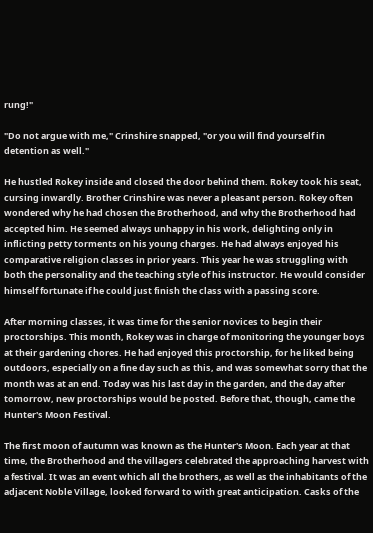rung!"

"Do not argue with me," Crinshire snapped, "or you will find yourself in detention as well."

He hustled Rokey inside and closed the door behind them. Rokey took his seat, cursing inwardly. Brother Crinshire was never a pleasant person. Rokey often wondered why he had chosen the Brotherhood, and why the Brotherhood had accepted him. He seemed always unhappy in his work, delighting only in inflicting petty torments on his young charges. He had always enjoyed his comparative religion classes in prior years. This year he was struggling with both the personality and the teaching style of his instructor. He would consider himself fortunate if he could just finish the class with a passing score.

After morning classes, it was time for the senior novices to begin their proctorships. This month, Rokey was in charge of monitoring the younger boys at their gardening chores. He had enjoyed this proctorship, for he liked being outdoors, especially on a fine day such as this, and was somewhat sorry that the month was at an end. Today was his last day in the garden, and the day after tomorrow, new proctorships would be posted. Before that, though, came the Hunter's Moon Festival.

The first moon of autumn was known as the Hunter's Moon. Each year at that time, the Brotherhood and the villagers celebrated the approaching harvest with a festival. It was an event which all the brothers, as well as the inhabitants of the adjacent Noble Village, looked forward to with great anticipation. Casks of the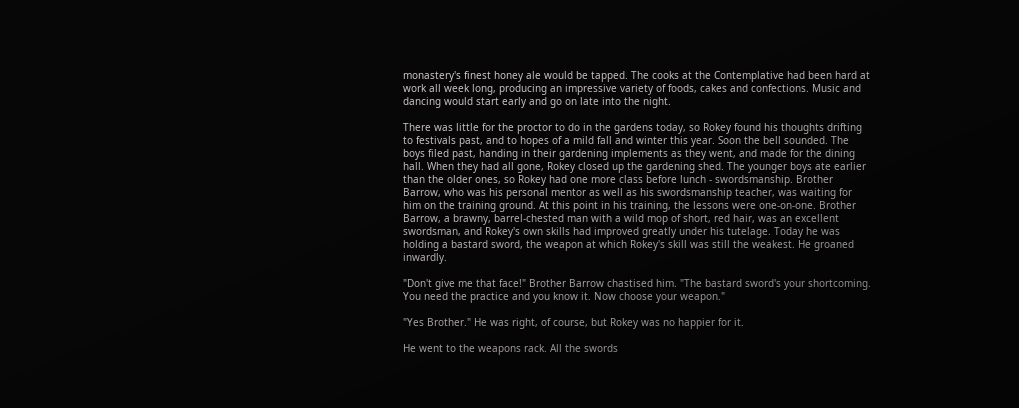monastery's finest honey ale would be tapped. The cooks at the Contemplative had been hard at work all week long, producing an impressive variety of foods, cakes and confections. Music and dancing would start early and go on late into the night.

There was little for the proctor to do in the gardens today, so Rokey found his thoughts drifting to festivals past, and to hopes of a mild fall and winter this year. Soon the bell sounded. The boys filed past, handing in their gardening implements as they went, and made for the dining hall. When they had all gone, Rokey closed up the gardening shed. The younger boys ate earlier than the older ones, so Rokey had one more class before lunch - swordsmanship. Brother Barrow, who was his personal mentor as well as his swordsmanship teacher, was waiting for him on the training ground. At this point in his training, the lessons were one-on-one. Brother Barrow, a brawny, barrel-chested man with a wild mop of short, red hair, was an excellent swordsman, and Rokey's own skills had improved greatly under his tutelage. Today he was holding a bastard sword, the weapon at which Rokey's skill was still the weakest. He groaned inwardly.

"Don't give me that face!" Brother Barrow chastised him. "The bastard sword's your shortcoming. You need the practice and you know it. Now choose your weapon."

"Yes Brother." He was right, of course, but Rokey was no happier for it.

He went to the weapons rack. All the swords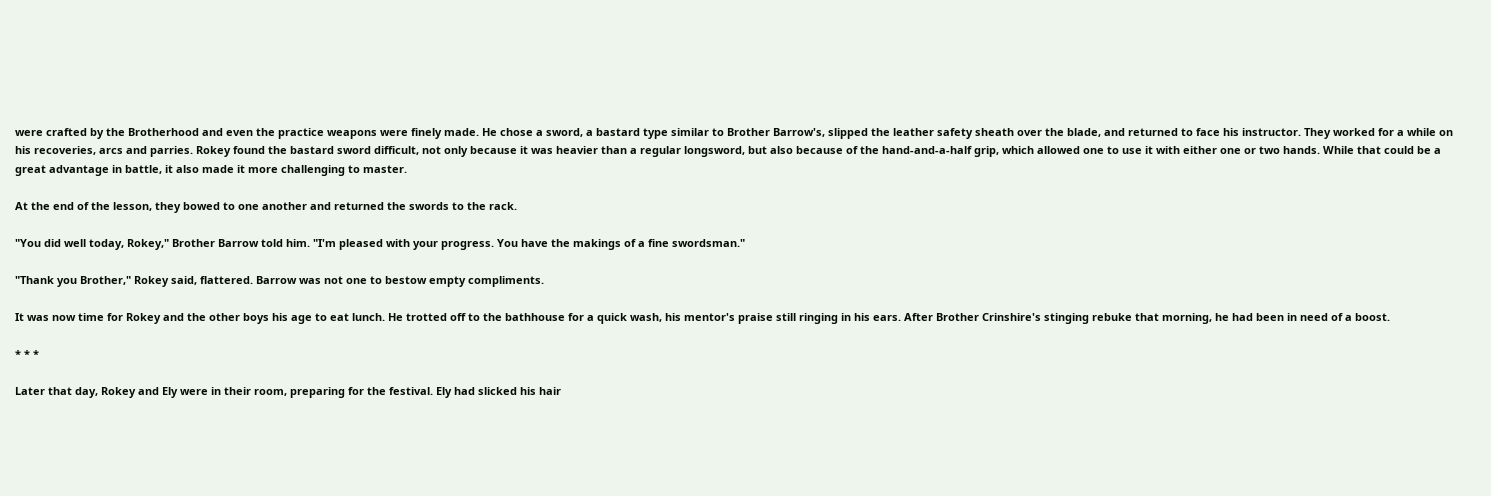were crafted by the Brotherhood and even the practice weapons were finely made. He chose a sword, a bastard type similar to Brother Barrow's, slipped the leather safety sheath over the blade, and returned to face his instructor. They worked for a while on his recoveries, arcs and parries. Rokey found the bastard sword difficult, not only because it was heavier than a regular longsword, but also because of the hand-and-a-half grip, which allowed one to use it with either one or two hands. While that could be a great advantage in battle, it also made it more challenging to master.

At the end of the lesson, they bowed to one another and returned the swords to the rack.

"You did well today, Rokey," Brother Barrow told him. "I'm pleased with your progress. You have the makings of a fine swordsman."

"Thank you Brother," Rokey said, flattered. Barrow was not one to bestow empty compliments.

It was now time for Rokey and the other boys his age to eat lunch. He trotted off to the bathhouse for a quick wash, his mentor's praise still ringing in his ears. After Brother Crinshire's stinging rebuke that morning, he had been in need of a boost.

* * *

Later that day, Rokey and Ely were in their room, preparing for the festival. Ely had slicked his hair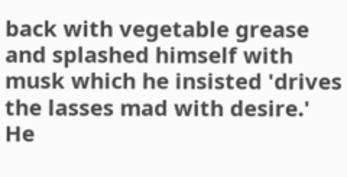back with vegetable grease and splashed himself with musk which he insisted 'drives the lasses mad with desire.' He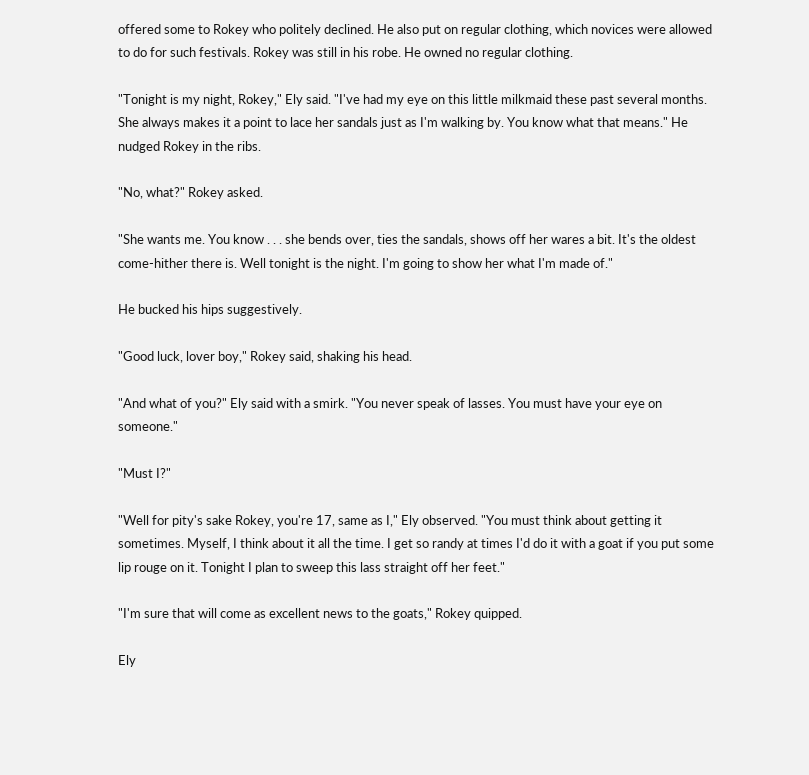offered some to Rokey who politely declined. He also put on regular clothing, which novices were allowed to do for such festivals. Rokey was still in his robe. He owned no regular clothing.

"Tonight is my night, Rokey," Ely said. "I've had my eye on this little milkmaid these past several months. She always makes it a point to lace her sandals just as I'm walking by. You know what that means." He nudged Rokey in the ribs.

"No, what?" Rokey asked.

"She wants me. You know . . . she bends over, ties the sandals, shows off her wares a bit. It's the oldest come-hither there is. Well tonight is the night. I'm going to show her what I'm made of."

He bucked his hips suggestively.

"Good luck, lover boy," Rokey said, shaking his head.

"And what of you?" Ely said with a smirk. "You never speak of lasses. You must have your eye on someone."

"Must I?"

"Well for pity's sake Rokey, you're 17, same as I," Ely observed. "You must think about getting it sometimes. Myself, I think about it all the time. I get so randy at times I'd do it with a goat if you put some lip rouge on it. Tonight I plan to sweep this lass straight off her feet."

"I'm sure that will come as excellent news to the goats," Rokey quipped.

Ely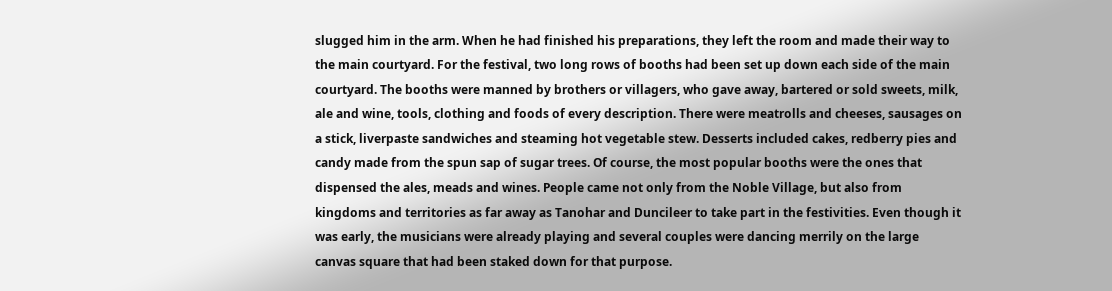slugged him in the arm. When he had finished his preparations, they left the room and made their way to the main courtyard. For the festival, two long rows of booths had been set up down each side of the main courtyard. The booths were manned by brothers or villagers, who gave away, bartered or sold sweets, milk, ale and wine, tools, clothing and foods of every description. There were meatrolls and cheeses, sausages on a stick, liverpaste sandwiches and steaming hot vegetable stew. Desserts included cakes, redberry pies and candy made from the spun sap of sugar trees. Of course, the most popular booths were the ones that dispensed the ales, meads and wines. People came not only from the Noble Village, but also from kingdoms and territories as far away as Tanohar and Duncileer to take part in the festivities. Even though it was early, the musicians were already playing and several couples were dancing merrily on the large canvas square that had been staked down for that purpose.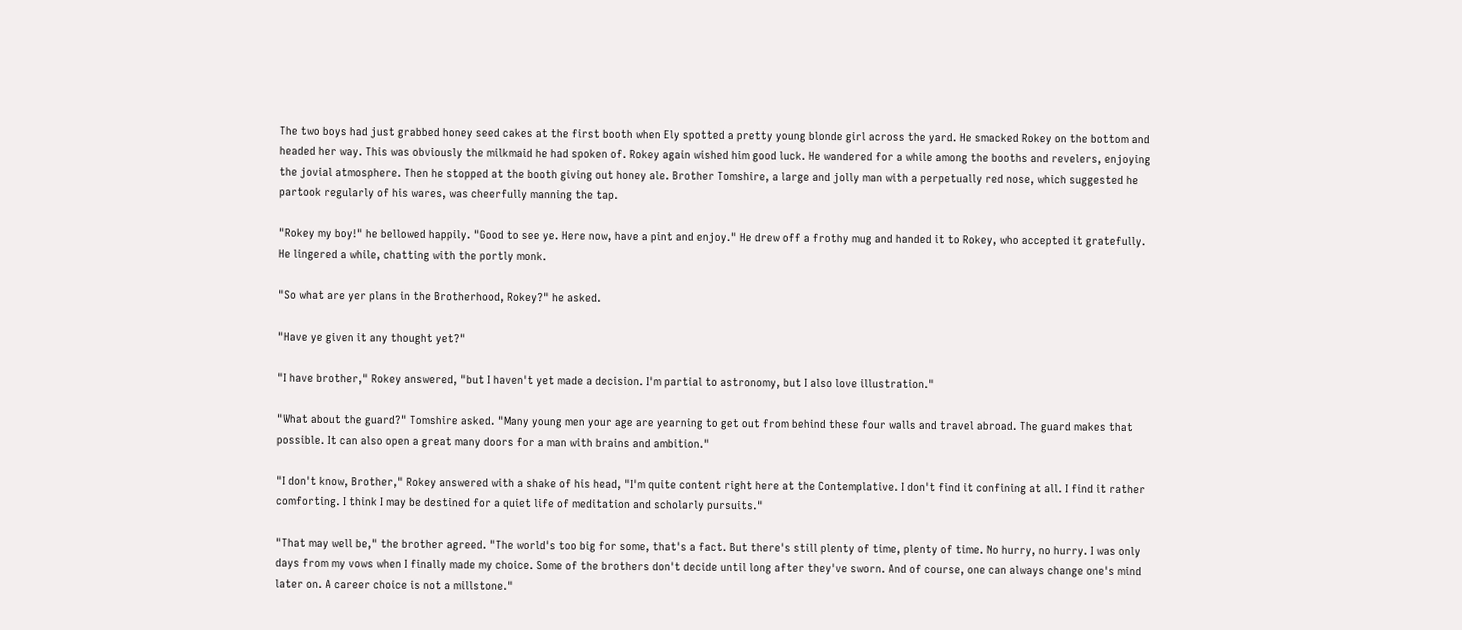The two boys had just grabbed honey seed cakes at the first booth when Ely spotted a pretty young blonde girl across the yard. He smacked Rokey on the bottom and headed her way. This was obviously the milkmaid he had spoken of. Rokey again wished him good luck. He wandered for a while among the booths and revelers, enjoying the jovial atmosphere. Then he stopped at the booth giving out honey ale. Brother Tomshire, a large and jolly man with a perpetually red nose, which suggested he partook regularly of his wares, was cheerfully manning the tap.

"Rokey my boy!" he bellowed happily. "Good to see ye. Here now, have a pint and enjoy." He drew off a frothy mug and handed it to Rokey, who accepted it gratefully. He lingered a while, chatting with the portly monk.

"So what are yer plans in the Brotherhood, Rokey?" he asked.

"Have ye given it any thought yet?"

"I have brother," Rokey answered, "but I haven't yet made a decision. I'm partial to astronomy, but I also love illustration."

"What about the guard?" Tomshire asked. "Many young men your age are yearning to get out from behind these four walls and travel abroad. The guard makes that possible. It can also open a great many doors for a man with brains and ambition."

"I don't know, Brother," Rokey answered with a shake of his head, "I'm quite content right here at the Contemplative. I don't find it confining at all. I find it rather comforting. I think I may be destined for a quiet life of meditation and scholarly pursuits."

"That may well be," the brother agreed. "The world's too big for some, that's a fact. But there's still plenty of time, plenty of time. No hurry, no hurry. I was only days from my vows when I finally made my choice. Some of the brothers don't decide until long after they've sworn. And of course, one can always change one's mind later on. A career choice is not a millstone."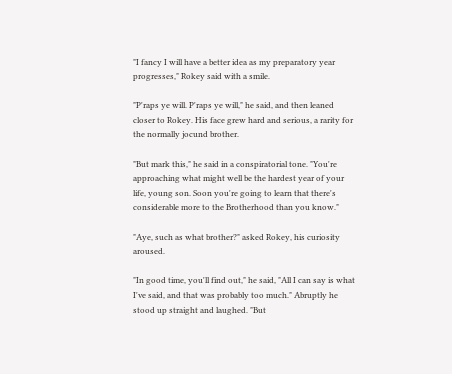"I fancy I will have a better idea as my preparatory year progresses," Rokey said with a smile.

"P'raps ye will. P'raps ye will," he said, and then leaned closer to Rokey. His face grew hard and serious, a rarity for the normally jocund brother.

"But mark this," he said in a conspiratorial tone. "You're approaching what might well be the hardest year of your life, young son. Soon you're going to learn that there's considerable more to the Brotherhood than you know."

"Aye, such as what brother?" asked Rokey, his curiosity aroused.

"In good time, you'll find out," he said, "All I can say is what I've said, and that was probably too much." Abruptly he stood up straight and laughed. "But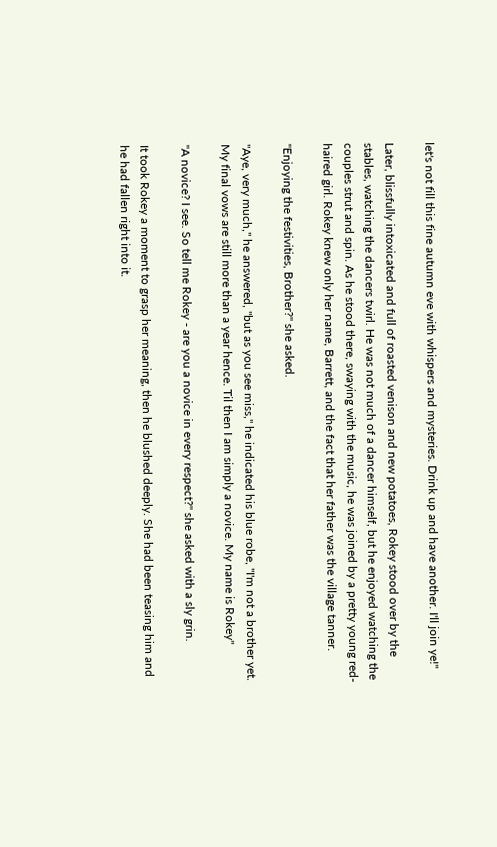let's not fill this fine autumn eve with whispers and mysteries. Drink up and have another. I'll join ye!"

Later, blissfully intoxicated and full of roasted venison and new potatoes, Rokey stood over by the stables, watching the dancers twirl. He was not much of a dancer himself, but he enjoyed watching the couples strut and spin. As he stood there, swaying with the music, he was joined by a pretty young red-haired girl. Rokey knew only her name, Barrett, and the fact that her father was the village tanner.

"Enjoying the festivities, Brother?" she asked.

"Aye, very much," he answered, "but as you see miss," he indicated his blue robe, "I'm not a brother yet. My final vows are still more than a year hence. Til then I am simply a novice. My name is Rokey"

"A novice? I see. So tell me Rokey - are you a novice in every respect?" she asked with a sly grin.

It took Rokey a moment to grasp her meaning, then he blushed deeply. She had been teasing him and he had fallen right into it.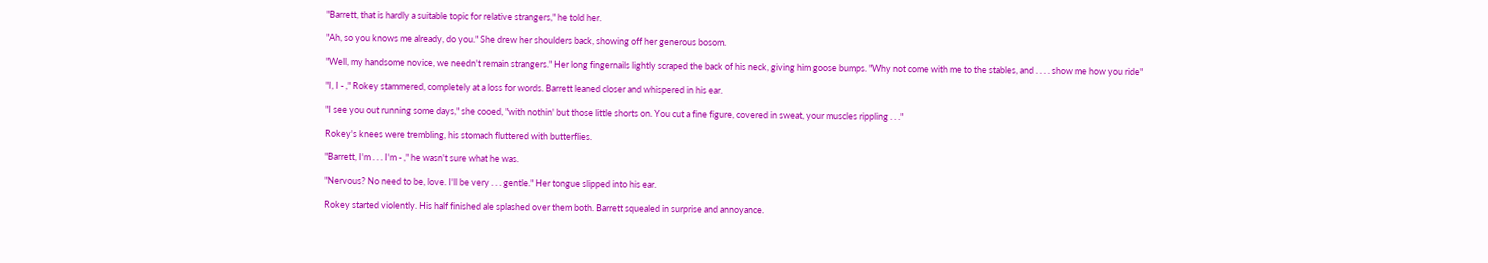"Barrett, that is hardly a suitable topic for relative strangers," he told her.

"Ah, so you knows me already, do you." She drew her shoulders back, showing off her generous bosom.

"Well, my handsome novice, we needn't remain strangers." Her long fingernails lightly scraped the back of his neck, giving him goose bumps. "Why not come with me to the stables, and . . . . show me how you ride"

"I, I - ," Rokey stammered, completely at a loss for words. Barrett leaned closer and whispered in his ear.

"I see you out running some days," she cooed, "with nothin' but those little shorts on. You cut a fine figure, covered in sweat, your muscles rippling . . ."

Rokey's knees were trembling, his stomach fluttered with butterflies.

"Barrett, I'm . . . I'm - ," he wasn't sure what he was.

"Nervous? No need to be, love. I'll be very . . . gentle." Her tongue slipped into his ear.

Rokey started violently. His half finished ale splashed over them both. Barrett squealed in surprise and annoyance.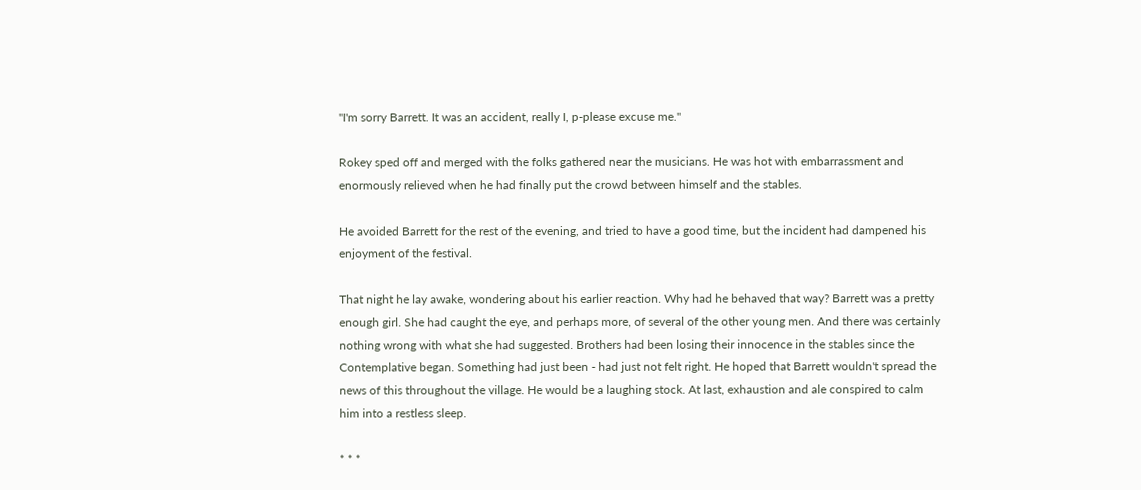"I'm sorry Barrett. It was an accident, really I, p-please excuse me."

Rokey sped off and merged with the folks gathered near the musicians. He was hot with embarrassment and enormously relieved when he had finally put the crowd between himself and the stables.

He avoided Barrett for the rest of the evening, and tried to have a good time, but the incident had dampened his enjoyment of the festival.

That night he lay awake, wondering about his earlier reaction. Why had he behaved that way? Barrett was a pretty enough girl. She had caught the eye, and perhaps more, of several of the other young men. And there was certainly nothing wrong with what she had suggested. Brothers had been losing their innocence in the stables since the Contemplative began. Something had just been - had just not felt right. He hoped that Barrett wouldn't spread the news of this throughout the village. He would be a laughing stock. At last, exhaustion and ale conspired to calm him into a restless sleep.

* * *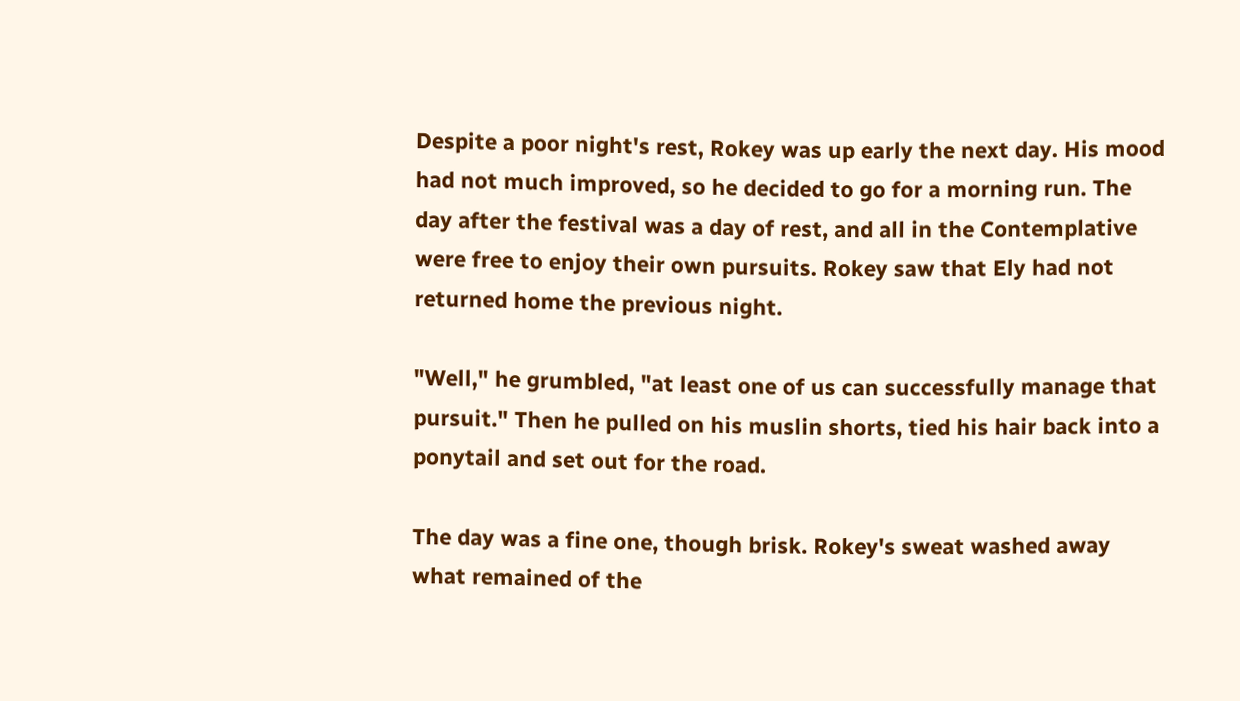Despite a poor night's rest, Rokey was up early the next day. His mood had not much improved, so he decided to go for a morning run. The day after the festival was a day of rest, and all in the Contemplative were free to enjoy their own pursuits. Rokey saw that Ely had not returned home the previous night.

"Well," he grumbled, "at least one of us can successfully manage that pursuit." Then he pulled on his muslin shorts, tied his hair back into a ponytail and set out for the road.

The day was a fine one, though brisk. Rokey's sweat washed away what remained of the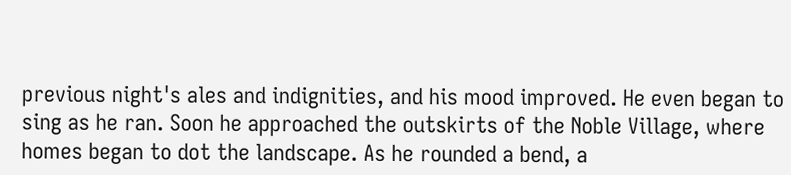previous night's ales and indignities, and his mood improved. He even began to sing as he ran. Soon he approached the outskirts of the Noble Village, where homes began to dot the landscape. As he rounded a bend, a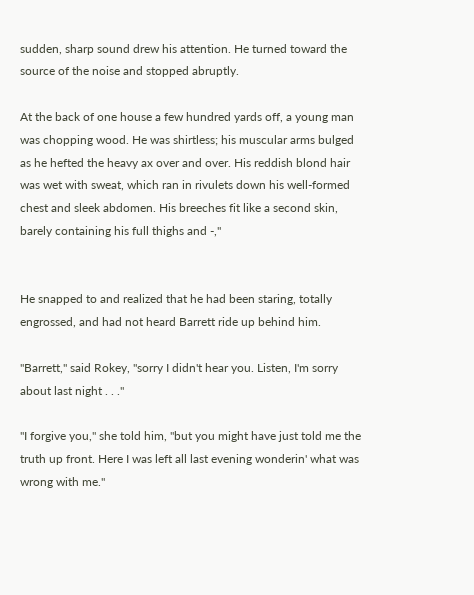sudden, sharp sound drew his attention. He turned toward the source of the noise and stopped abruptly.

At the back of one house a few hundred yards off, a young man was chopping wood. He was shirtless; his muscular arms bulged as he hefted the heavy ax over and over. His reddish blond hair was wet with sweat, which ran in rivulets down his well-formed chest and sleek abdomen. His breeches fit like a second skin, barely containing his full thighs and -,"


He snapped to and realized that he had been staring, totally engrossed, and had not heard Barrett ride up behind him.

"Barrett," said Rokey, "sorry I didn't hear you. Listen, I'm sorry about last night . . ."

"I forgive you," she told him, "but you might have just told me the truth up front. Here I was left all last evening wonderin' what was wrong with me."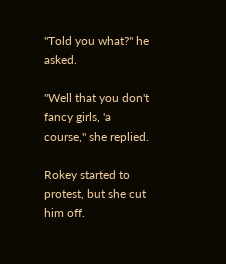"Told you what?" he asked.

"Well that you don't fancy girls, 'a course," she replied.

Rokey started to protest, but she cut him off.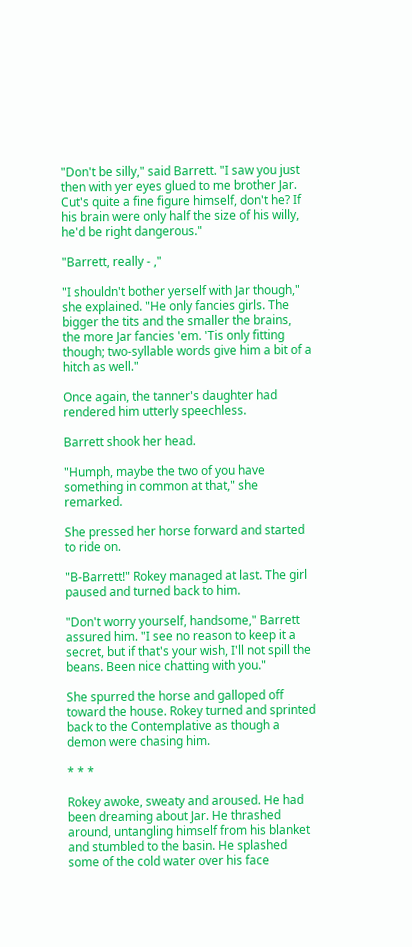"Don't be silly," said Barrett. "I saw you just then with yer eyes glued to me brother Jar. Cut's quite a fine figure himself, don't he? If his brain were only half the size of his willy, he'd be right dangerous."

"Barrett, really - ,"

"I shouldn't bother yerself with Jar though," she explained. "He only fancies girls. The bigger the tits and the smaller the brains, the more Jar fancies 'em. 'Tis only fitting though; two-syllable words give him a bit of a hitch as well."

Once again, the tanner's daughter had rendered him utterly speechless.

Barrett shook her head.

"Humph, maybe the two of you have something in common at that," she remarked.

She pressed her horse forward and started to ride on.

"B-Barrett!" Rokey managed at last. The girl paused and turned back to him.

"Don't worry yourself, handsome," Barrett assured him. "I see no reason to keep it a secret, but if that's your wish, I'll not spill the beans. Been nice chatting with you."

She spurred the horse and galloped off toward the house. Rokey turned and sprinted back to the Contemplative as though a demon were chasing him.

* * *

Rokey awoke, sweaty and aroused. He had been dreaming about Jar. He thrashed around, untangling himself from his blanket and stumbled to the basin. He splashed some of the cold water over his face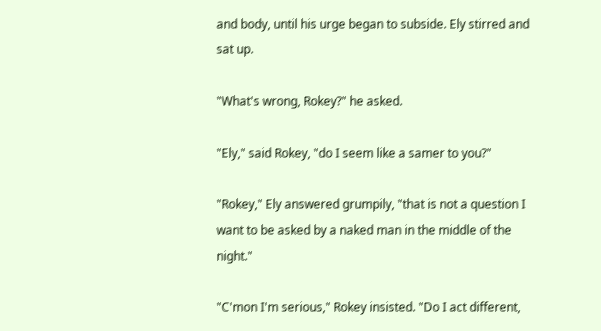and body, until his urge began to subside. Ely stirred and sat up.

"What's wrong, Rokey?" he asked.

"Ely," said Rokey, "do I seem like a samer to you?"

"Rokey," Ely answered grumpily, "that is not a question I want to be asked by a naked man in the middle of the night."

"C'mon I'm serious," Rokey insisted. "Do I act different,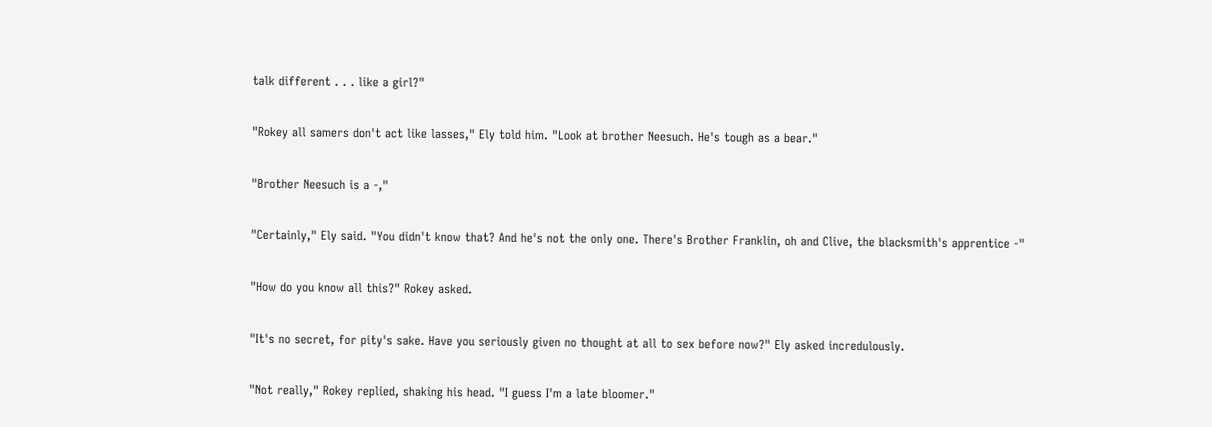talk different . . . like a girl?"

"Rokey all samers don't act like lasses," Ely told him. "Look at brother Neesuch. He's tough as a bear."

"Brother Neesuch is a -,"

"Certainly," Ely said. "You didn't know that? And he's not the only one. There's Brother Franklin, oh and Clive, the blacksmith's apprentice -"

"How do you know all this?" Rokey asked.

"It's no secret, for pity's sake. Have you seriously given no thought at all to sex before now?" Ely asked incredulously.

"Not really," Rokey replied, shaking his head. "I guess I'm a late bloomer."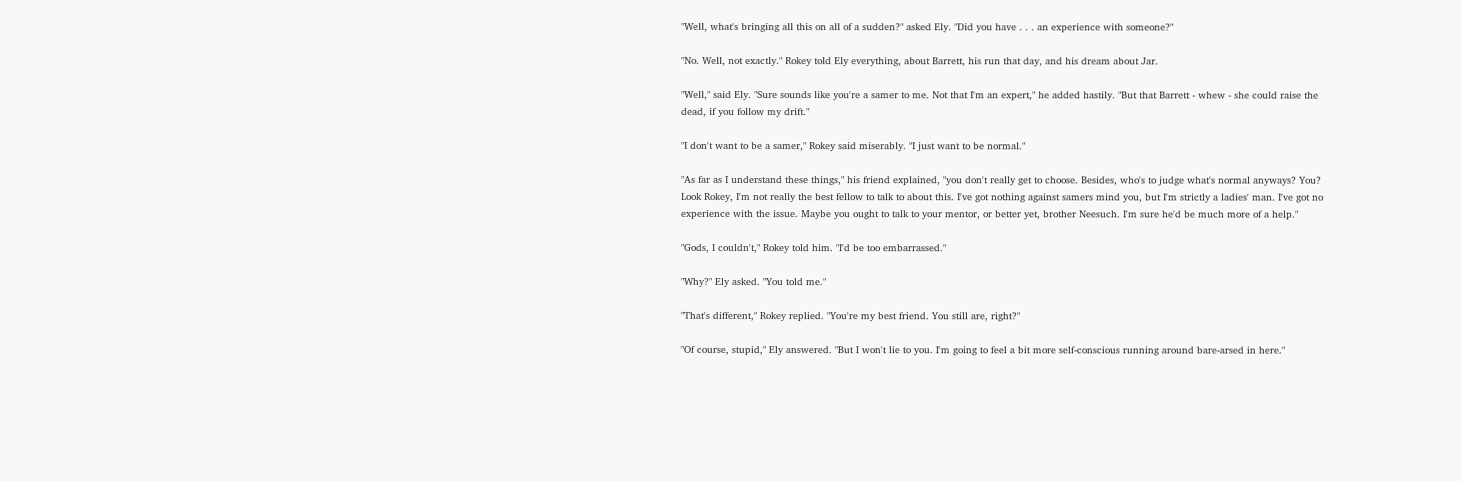"Well, what's bringing all this on all of a sudden?" asked Ely. "Did you have . . . an experience with someone?"

"No. Well, not exactly." Rokey told Ely everything, about Barrett, his run that day, and his dream about Jar.

"Well," said Ely. "Sure sounds like you're a samer to me. Not that I'm an expert," he added hastily. "But that Barrett - whew - she could raise the dead, if you follow my drift."

"I don't want to be a samer," Rokey said miserably. "I just want to be normal."

"As far as I understand these things," his friend explained, "you don't really get to choose. Besides, who's to judge what's normal anyways? You? Look Rokey, I'm not really the best fellow to talk to about this. I've got nothing against samers mind you, but I'm strictly a ladies' man. I've got no experience with the issue. Maybe you ought to talk to your mentor, or better yet, brother Neesuch. I'm sure he'd be much more of a help."

"Gods, I couldn't," Rokey told him. "I'd be too embarrassed."

"Why?" Ely asked. "You told me."

"That's different," Rokey replied. "You're my best friend. You still are, right?"

"Of course, stupid," Ely answered. "But I won't lie to you. I'm going to feel a bit more self-conscious running around bare-arsed in here."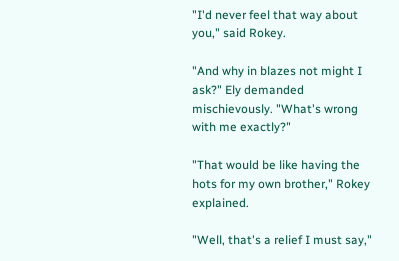"I'd never feel that way about you," said Rokey.

"And why in blazes not might I ask?" Ely demanded mischievously. "What's wrong with me exactly?"

"That would be like having the hots for my own brother," Rokey explained.

"Well, that's a relief I must say,"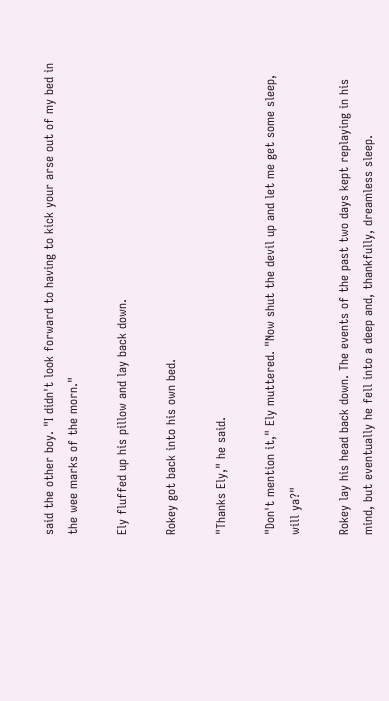said the other boy. "I didn't look forward to having to kick your arse out of my bed in the wee marks of the morn."

Ely fluffed up his pillow and lay back down.

Rokey got back into his own bed.

"Thanks Ely," he said.

"Don't mention it," Ely muttered. "Now shut the devil up and let me get some sleep, will ya?"

Rokey lay his head back down. The events of the past two days kept replaying in his mind, but eventually he fell into a deep and, thankfully, dreamless sleep.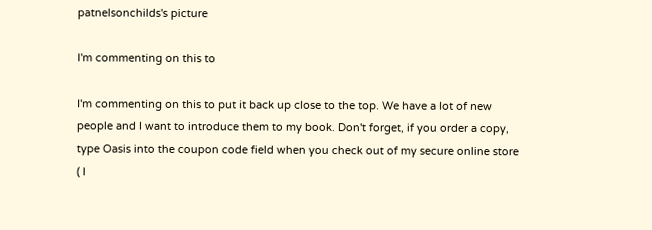patnelsonchilds's picture

I'm commenting on this to

I'm commenting on this to put it back up close to the top. We have a lot of new people and I want to introduce them to my book. Don't forget, if you order a copy, type Oasis into the coupon code field when you check out of my secure online store ( I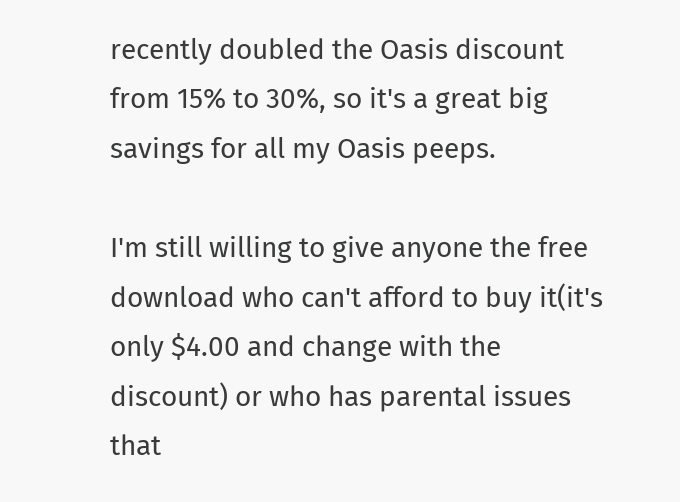recently doubled the Oasis discount from 15% to 30%, so it's a great big savings for all my Oasis peeps.

I'm still willing to give anyone the free download who can't afford to buy it(it's only $4.00 and change with the discount) or who has parental issues that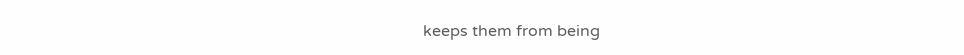keeps them from being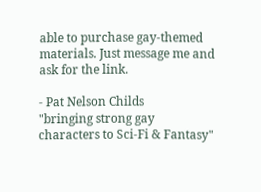able to purchase gay-themed materials. Just message me and ask for the link.

- Pat Nelson Childs
"bringing strong gay
characters to Sci-Fi & Fantasy"